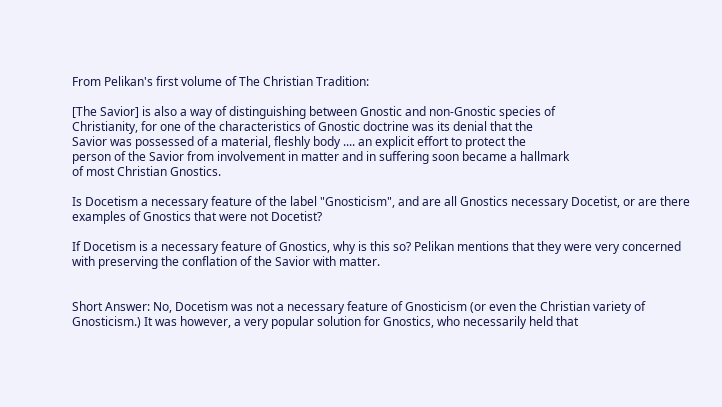From Pelikan's first volume of The Christian Tradition:

[The Savior] is also a way of distinguishing between Gnostic and non-Gnostic species of
Christianity, for one of the characteristics of Gnostic doctrine was its denial that the
Savior was possessed of a material, fleshly body .... an explicit effort to protect the
person of the Savior from involvement in matter and in suffering soon became a hallmark
of most Christian Gnostics.

Is Docetism a necessary feature of the label "Gnosticism", and are all Gnostics necessary Docetist, or are there examples of Gnostics that were not Docetist?

If Docetism is a necessary feature of Gnostics, why is this so? Pelikan mentions that they were very concerned with preserving the conflation of the Savior with matter.


Short Answer: No, Docetism was not a necessary feature of Gnosticism (or even the Christian variety of Gnosticism.) It was however, a very popular solution for Gnostics, who necessarily held that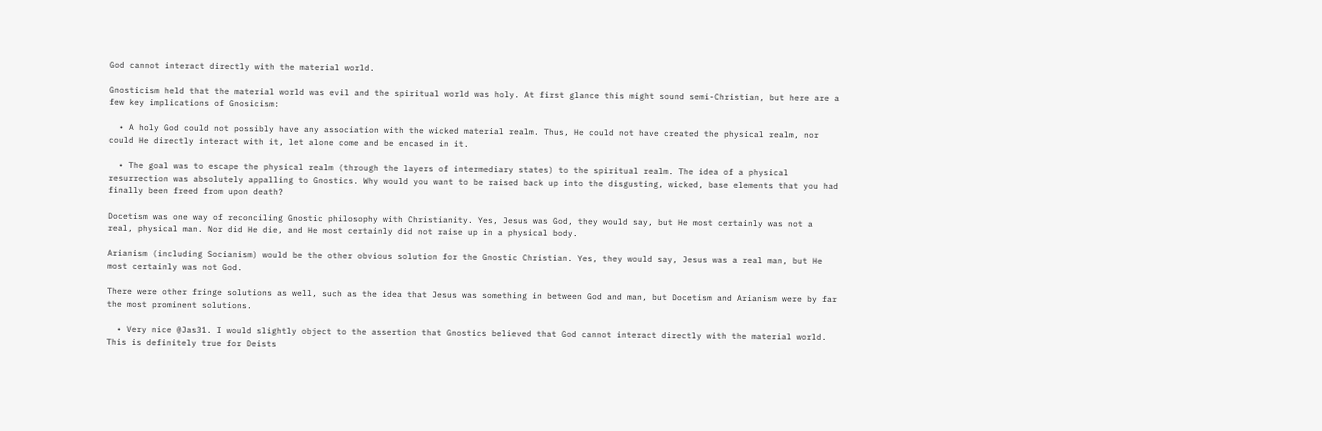God cannot interact directly with the material world.

Gnosticism held that the material world was evil and the spiritual world was holy. At first glance this might sound semi-Christian, but here are a few key implications of Gnosicism:

  • A holy God could not possibly have any association with the wicked material realm. Thus, He could not have created the physical realm, nor could He directly interact with it, let alone come and be encased in it.

  • The goal was to escape the physical realm (through the layers of intermediary states) to the spiritual realm. The idea of a physical resurrection was absolutely appalling to Gnostics. Why would you want to be raised back up into the disgusting, wicked, base elements that you had finally been freed from upon death?

Docetism was one way of reconciling Gnostic philosophy with Christianity. Yes, Jesus was God, they would say, but He most certainly was not a real, physical man. Nor did He die, and He most certainly did not raise up in a physical body.

Arianism (including Socianism) would be the other obvious solution for the Gnostic Christian. Yes, they would say, Jesus was a real man, but He most certainly was not God.

There were other fringe solutions as well, such as the idea that Jesus was something in between God and man, but Docetism and Arianism were by far the most prominent solutions.

  • Very nice @Jas31. I would slightly object to the assertion that Gnostics believed that God cannot interact directly with the material world. This is definitely true for Deists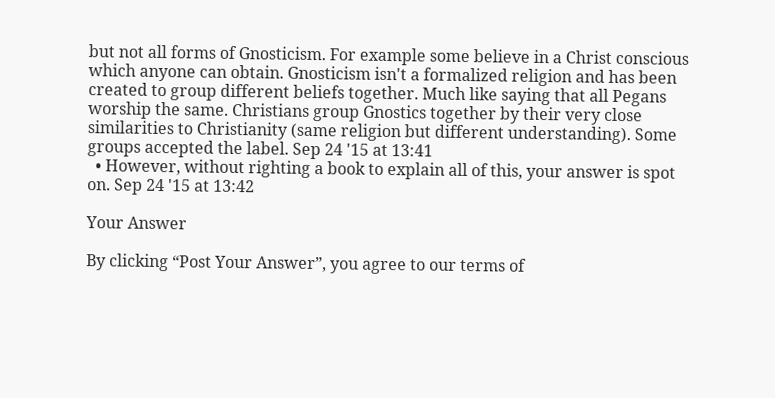but not all forms of Gnosticism. For example some believe in a Christ conscious which anyone can obtain. Gnosticism isn't a formalized religion and has been created to group different beliefs together. Much like saying that all Pegans worship the same. Christians group Gnostics together by their very close similarities to Christianity (same religion but different understanding). Some groups accepted the label. Sep 24 '15 at 13:41
  • However, without righting a book to explain all of this, your answer is spot on. Sep 24 '15 at 13:42

Your Answer

By clicking “Post Your Answer”, you agree to our terms of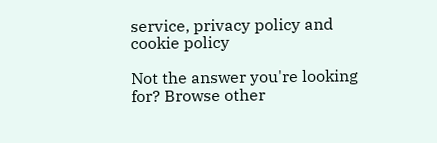service, privacy policy and cookie policy

Not the answer you're looking for? Browse other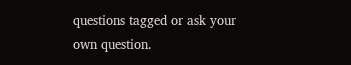questions tagged or ask your own question.